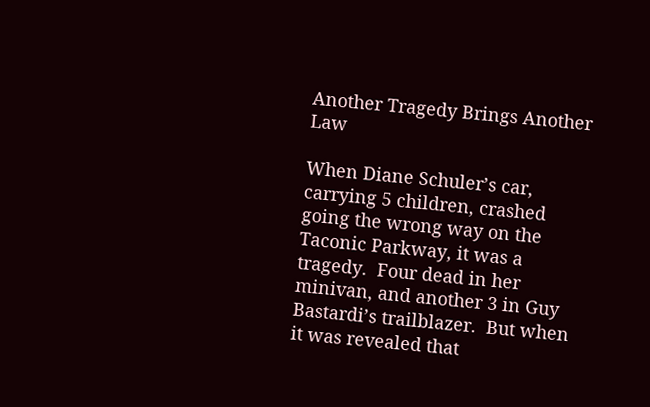Another Tragedy Brings Another Law

When Diane Schuler’s car, carrying 5 children, crashed going the wrong way on the Taconic Parkway, it was a tragedy.  Four dead in her minivan, and another 3 in Guy Bastardi’s trailblazer.  But when it was revealed that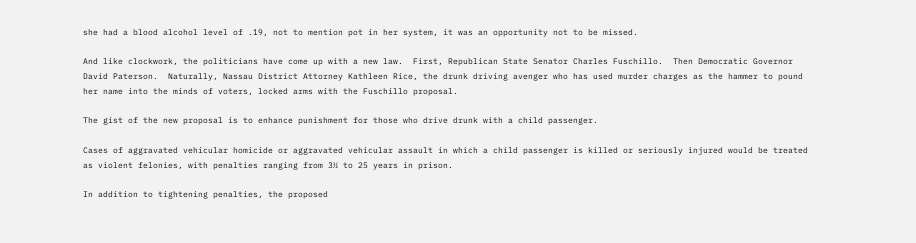she had a blood alcohol level of .19, not to mention pot in her system, it was an opportunity not to be missed.

And like clockwork, the politicians have come up with a new law.  First, Republican State Senator Charles Fuschillo.  Then Democratic Governor David Paterson.  Naturally, Nassau District Attorney Kathleen Rice, the drunk driving avenger who has used murder charges as the hammer to pound her name into the minds of voters, locked arms with the Fuschillo proposal.

The gist of the new proposal is to enhance punishment for those who drive drunk with a child passenger.

Cases of aggravated vehicular homicide or aggravated vehicular assault in which a child passenger is killed or seriously injured would be treated as violent felonies, with penalties ranging from 3½ to 25 years in prison.

In addition to tightening penalties, the proposed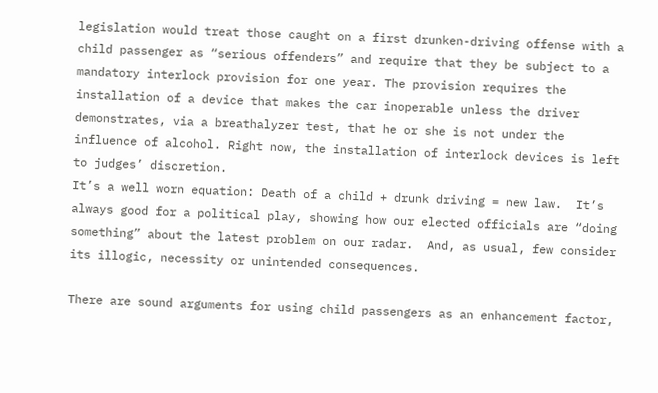legislation would treat those caught on a first drunken-driving offense with a child passenger as “serious offenders” and require that they be subject to a mandatory interlock provision for one year. The provision requires the installation of a device that makes the car inoperable unless the driver demonstrates, via a breathalyzer test, that he or she is not under the influence of alcohol. Right now, the installation of interlock devices is left to judges’ discretion.
It’s a well worn equation: Death of a child + drunk driving = new law.  It’s always good for a political play, showing how our elected officials are “doing something” about the latest problem on our radar.  And, as usual, few consider its illogic, necessity or unintended consequences.

There are sound arguments for using child passengers as an enhancement factor,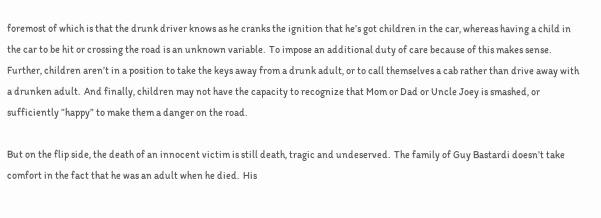foremost of which is that the drunk driver knows as he cranks the ignition that he’s got children in the car, whereas having a child in the car to be hit or crossing the road is an unknown variable.  To impose an additional duty of care because of this makes sense.  Further, children aren’t in a position to take the keys away from a drunk adult, or to call themselves a cab rather than drive away with a drunken adult.  And finally, children may not have the capacity to recognize that Mom or Dad or Uncle Joey is smashed, or sufficiently “happy” to make them a danger on the road.

But on the flip side, the death of an innocent victim is still death, tragic and undeserved.  The family of Guy Bastardi doesn’t take comfort in the fact that he was an adult when he died.  His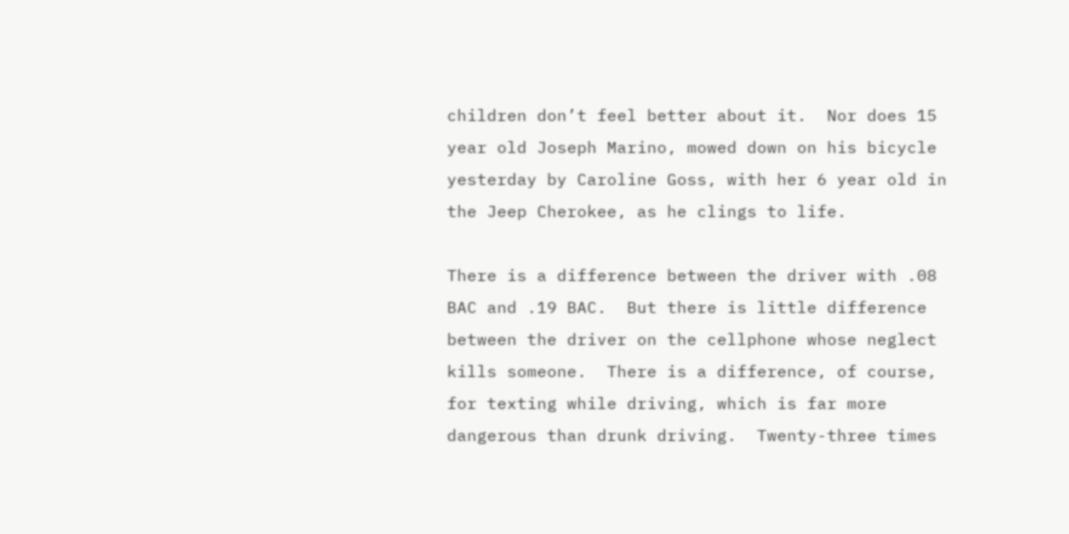children don’t feel better about it.  Nor does 15 year old Joseph Marino, mowed down on his bicycle yesterday by Caroline Goss, with her 6 year old in the Jeep Cherokee, as he clings to life.

There is a difference between the driver with .08 BAC and .19 BAC.  But there is little difference between the driver on the cellphone whose neglect kills someone.  There is a difference, of course, for texting while driving, which is far more dangerous than drunk driving.  Twenty-three times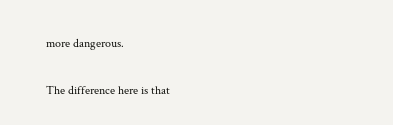more dangerous.

The difference here is that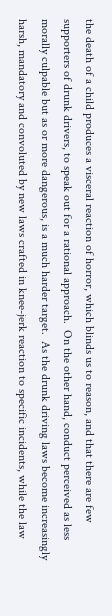the death of a child produces a visceral reaction of horror, which blinds us to reason, and that there are few supporters of drunk drivers, to speak out for a rational approach.  On the other hand, conduct perceived as less morally culpable but as or more dangerous, is a much harder target.  As the drunk driving laws become increasingly harsh, mandatory and convoluted by new laws crafted in knee-jerk reaction to specific incidents, while the law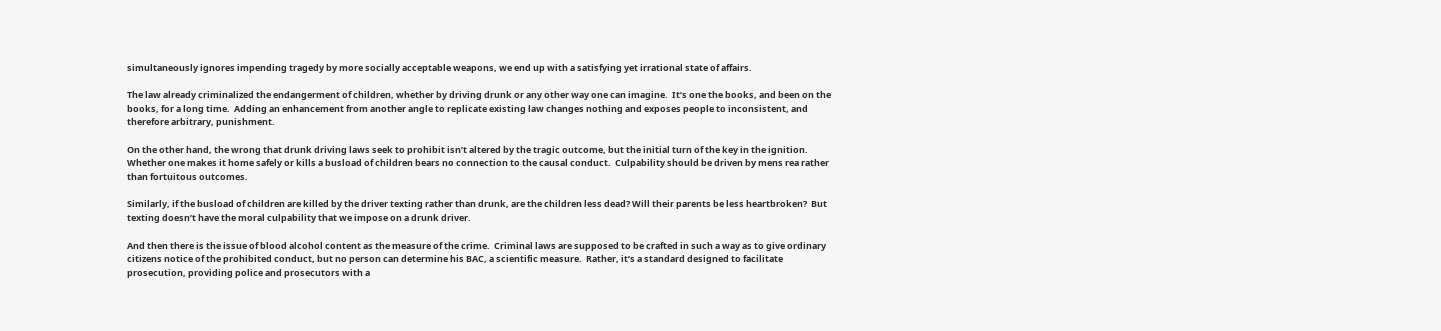simultaneously ignores impending tragedy by more socially acceptable weapons, we end up with a satisfying yet irrational state of affairs.

The law already criminalized the endangerment of children, whether by driving drunk or any other way one can imagine.  It’s one the books, and been on the books, for a long time.  Adding an enhancement from another angle to replicate existing law changes nothing and exposes people to inconsistent, and therefore arbitrary, punishment.

On the other hand, the wrong that drunk driving laws seek to prohibit isn’t altered by the tragic outcome, but the initial turn of the key in the ignition.  Whether one makes it home safely or kills a busload of children bears no connection to the causal conduct.  Culpability should be driven by mens rea rather than fortuitous outcomes.

Similarly, if the busload of children are killed by the driver texting rather than drunk, are the children less dead? Will their parents be less heartbroken?  But texting doesn’t have the moral culpability that we impose on a drunk driver.

And then there is the issue of blood alcohol content as the measure of the crime.  Criminal laws are supposed to be crafted in such a way as to give ordinary citizens notice of the prohibited conduct, but no person can determine his BAC, a scientific measure.  Rather, it’s a standard designed to facilitate prosecution, providing police and prosecutors with a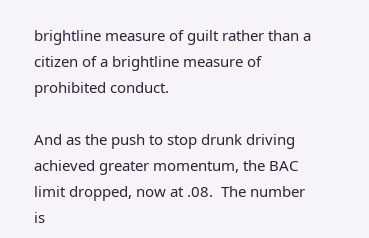brightline measure of guilt rather than a citizen of a brightline measure of prohibited conduct.

And as the push to stop drunk driving achieved greater momentum, the BAC limit dropped, now at .08.  The number is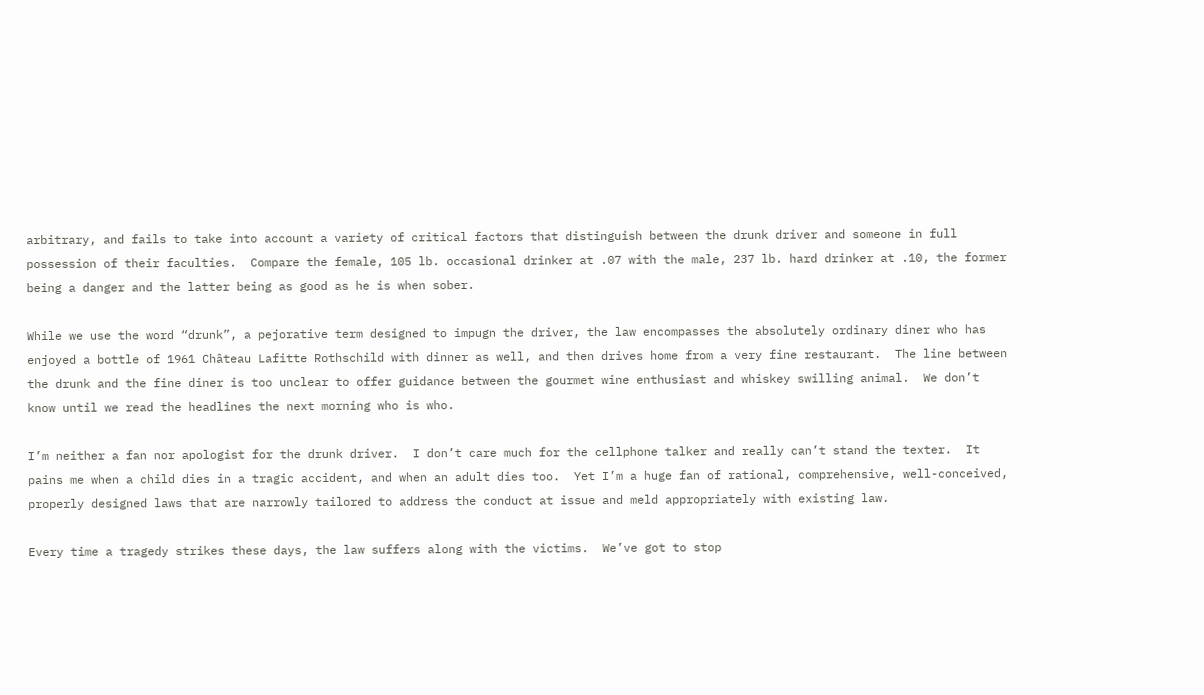arbitrary, and fails to take into account a variety of critical factors that distinguish between the drunk driver and someone in full possession of their faculties.  Compare the female, 105 lb. occasional drinker at .07 with the male, 237 lb. hard drinker at .10, the former being a danger and the latter being as good as he is when sober.

While we use the word “drunk”, a pejorative term designed to impugn the driver, the law encompasses the absolutely ordinary diner who has enjoyed a bottle of 1961 Château Lafitte Rothschild with dinner as well, and then drives home from a very fine restaurant.  The line between the drunk and the fine diner is too unclear to offer guidance between the gourmet wine enthusiast and whiskey swilling animal.  We don’t know until we read the headlines the next morning who is who.

I’m neither a fan nor apologist for the drunk driver.  I don’t care much for the cellphone talker and really can’t stand the texter.  It pains me when a child dies in a tragic accident, and when an adult dies too.  Yet I’m a huge fan of rational, comprehensive, well-conceived, properly designed laws that are narrowly tailored to address the conduct at issue and meld appropriately with existing law.

Every time a tragedy strikes these days, the law suffers along with the victims.  We’ve got to stop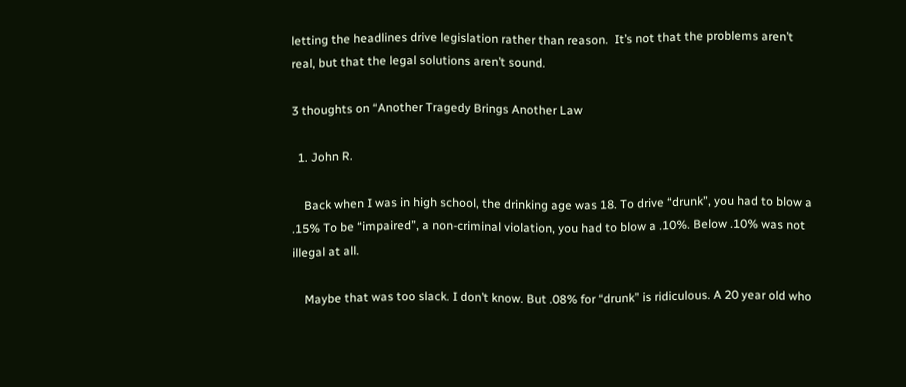letting the headlines drive legislation rather than reason.  It’s not that the problems aren’t real, but that the legal solutions aren’t sound.

3 thoughts on “Another Tragedy Brings Another Law

  1. John R.

    Back when I was in high school, the drinking age was 18. To drive “drunk”, you had to blow a .15% To be “impaired”, a non-criminal violation, you had to blow a .10%. Below .10% was not illegal at all.

    Maybe that was too slack. I don’t know. But .08% for “drunk” is ridiculous. A 20 year old who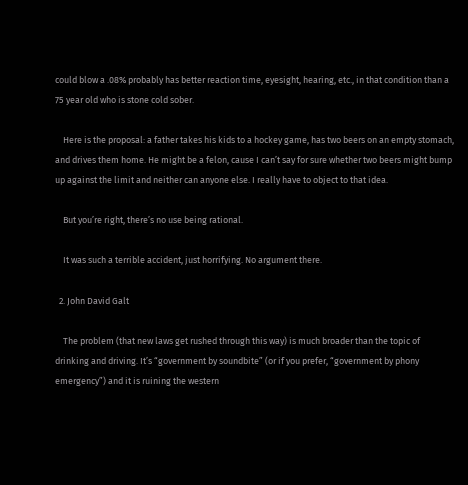could blow a .08% probably has better reaction time, eyesight, hearing, etc., in that condition than a 75 year old who is stone cold sober.

    Here is the proposal: a father takes his kids to a hockey game, has two beers on an empty stomach, and drives them home. He might be a felon, cause I can’t say for sure whether two beers might bump up against the limit and neither can anyone else. I really have to object to that idea.

    But you’re right, there’s no use being rational.

    It was such a terrible accident, just horrifying. No argument there.

  2. John David Galt

    The problem (that new laws get rushed through this way) is much broader than the topic of drinking and driving. It’s “government by soundbite” (or if you prefer, “government by phony emergency”) and it is ruining the western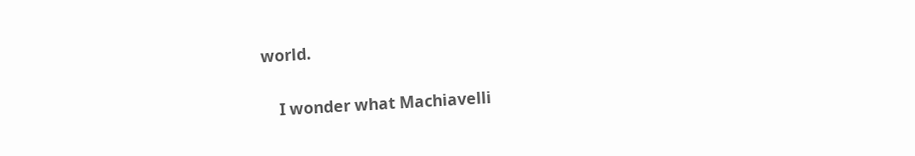world.

    I wonder what Machiavelli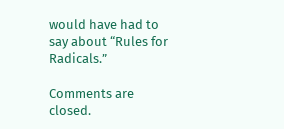would have had to say about “Rules for Radicals.”

Comments are closed.